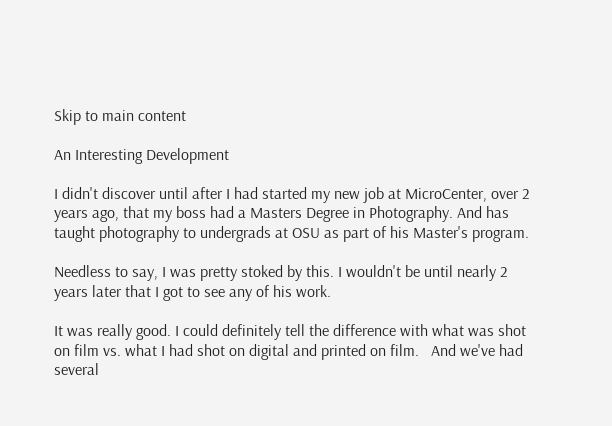Skip to main content

An Interesting Development

I didn't discover until after I had started my new job at MicroCenter, over 2 years ago, that my boss had a Masters Degree in Photography. And has taught photography to undergrads at OSU as part of his Master's program.

Needless to say, I was pretty stoked by this. I wouldn't be until nearly 2 years later that I got to see any of his work.

It was really good. I could definitely tell the difference with what was shot on film vs. what I had shot on digital and printed on film.   And we've had several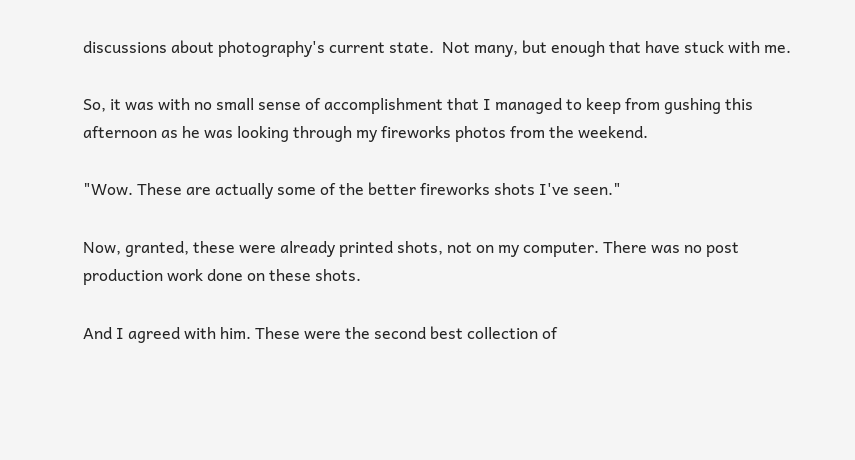discussions about photography's current state.  Not many, but enough that have stuck with me.

So, it was with no small sense of accomplishment that I managed to keep from gushing this afternoon as he was looking through my fireworks photos from the weekend.

"Wow. These are actually some of the better fireworks shots I've seen."

Now, granted, these were already printed shots, not on my computer. There was no post production work done on these shots.

And I agreed with him. These were the second best collection of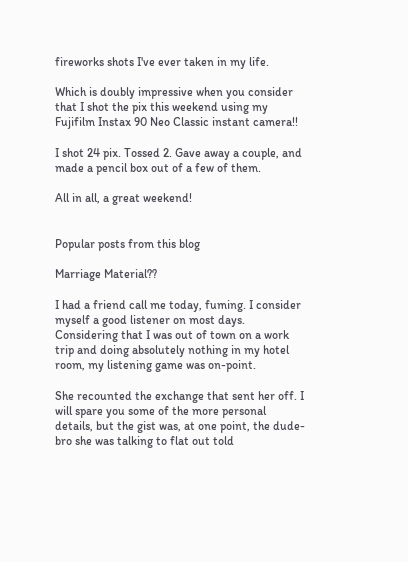fireworks shots I've ever taken in my life.

Which is doubly impressive when you consider that I shot the pix this weekend using my Fujifilm Instax 90 Neo Classic instant camera!!

I shot 24 pix. Tossed 2. Gave away a couple, and made a pencil box out of a few of them.

All in all, a great weekend!


Popular posts from this blog

Marriage Material??

I had a friend call me today, fuming. I consider myself a good listener on most days. Considering that I was out of town on a work trip and doing absolutely nothing in my hotel room, my listening game was on-point.

She recounted the exchange that sent her off. I will spare you some of the more personal details, but the gist was, at one point, the dude-bro she was talking to flat out told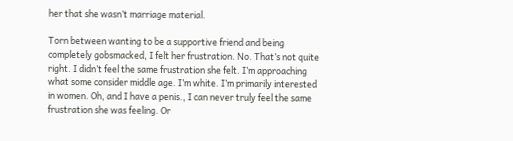her that she wasn’t marriage material.

Torn between wanting to be a supportive friend and being completely gobsmacked, I felt her frustration. No. That’s not quite right. I didn’t feel the same frustration she felt. I’m approaching what some consider middle age. I’m white. I’m primarily interested in women. Oh, and I have a penis., I can never truly feel the same frustration she was feeling. Or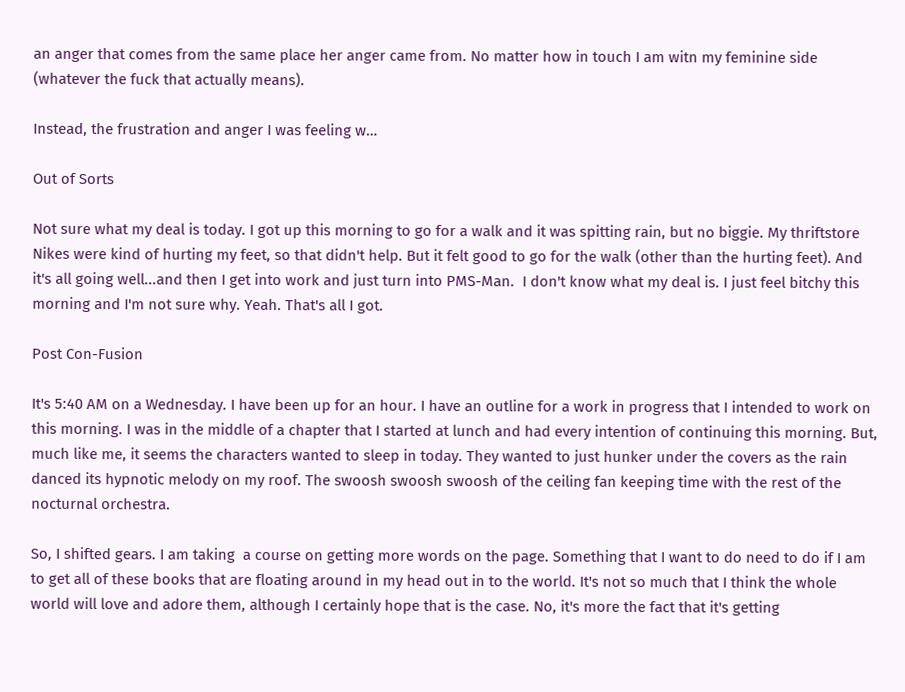an anger that comes from the same place her anger came from. No matter how in touch I am witn my feminine side (whatever the fuck that actually means).

Instead, the frustration and anger I was feeling w…

Out of Sorts

Not sure what my deal is today. I got up this morning to go for a walk and it was spitting rain, but no biggie. My thriftstore Nikes were kind of hurting my feet, so that didn't help. But it felt good to go for the walk (other than the hurting feet). And it's all going well...and then I get into work and just turn into PMS-Man.  I don't know what my deal is. I just feel bitchy this morning and I'm not sure why. Yeah. That's all I got.

Post Con-Fusion

It's 5:40 AM on a Wednesday. I have been up for an hour. I have an outline for a work in progress that I intended to work on this morning. I was in the middle of a chapter that I started at lunch and had every intention of continuing this morning. But, much like me, it seems the characters wanted to sleep in today. They wanted to just hunker under the covers as the rain danced its hypnotic melody on my roof. The swoosh swoosh swoosh of the ceiling fan keeping time with the rest of the nocturnal orchestra.

So, I shifted gears. I am taking  a course on getting more words on the page. Something that I want to do need to do if I am to get all of these books that are floating around in my head out in to the world. It's not so much that I think the whole world will love and adore them, although I certainly hope that is the case. No, it's more the fact that it's getting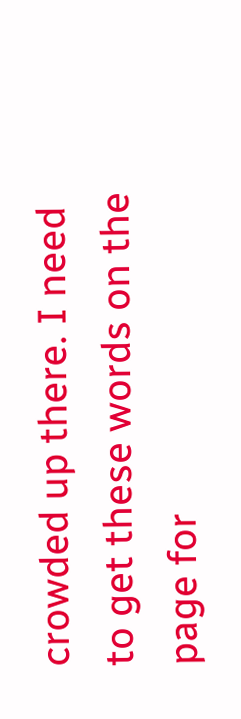crowded up there. I need to get these words on the page for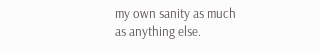my own sanity as much as anything else.